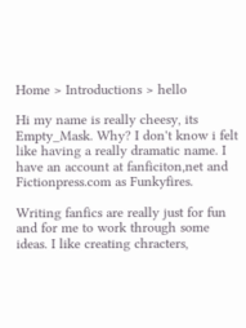Home > Introductions > hello

Hi my name is really cheesy, its Empty_Mask. Why? I don't know i felt like having a really dramatic name. I have an account at fanficiton,net and Fictionpress.com as Funkyfires.

Writing fanfics are really just for fun and for me to work through some ideas. I like creating chracters,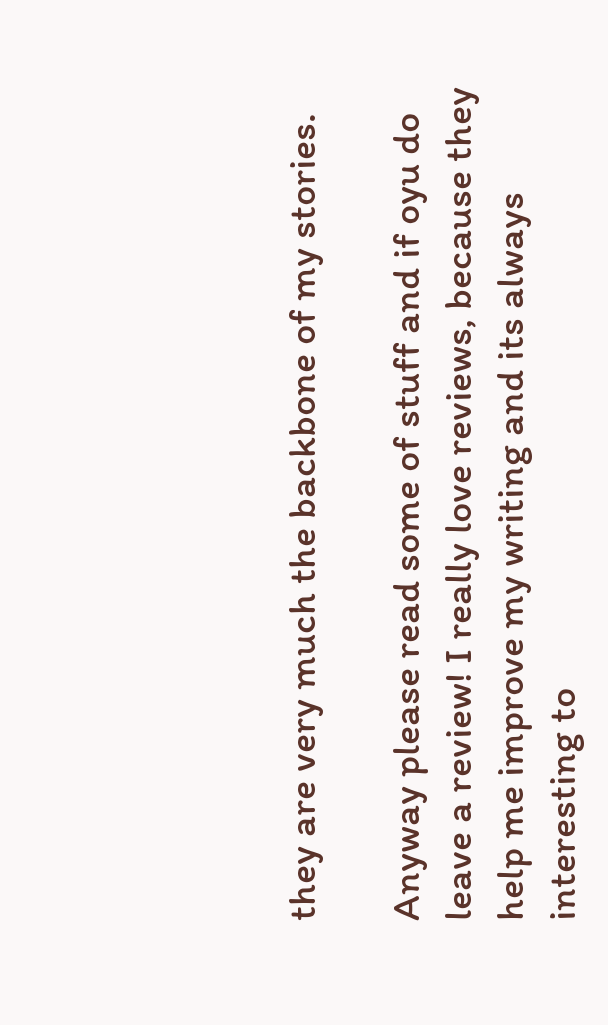they are very much the backbone of my stories.

Anyway please read some of stuff and if oyu do leave a review! I really love reviews, because they help me improve my writing and its always interesting to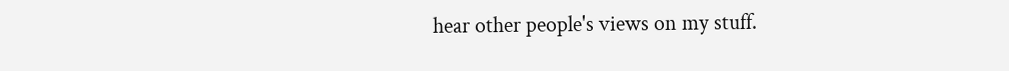hear other people's views on my stuff.